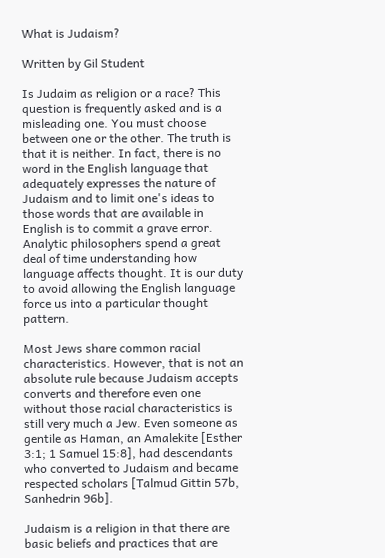What is Judaism?

Written by Gil Student

Is Judaim as religion or a race? This question is frequently asked and is a misleading one. You must choose between one or the other. The truth is that it is neither. In fact, there is no word in the English language that adequately expresses the nature of Judaism and to limit one's ideas to those words that are available in English is to commit a grave error. Analytic philosophers spend a great deal of time understanding how language affects thought. It is our duty to avoid allowing the English language force us into a particular thought pattern.

Most Jews share common racial characteristics. However, that is not an absolute rule because Judaism accepts converts and therefore even one without those racial characteristics is still very much a Jew. Even someone as gentile as Haman, an Amalekite [Esther 3:1; 1 Samuel 15:8], had descendants who converted to Judaism and became respected scholars [Talmud Gittin 57b, Sanhedrin 96b].

Judaism is a religion in that there are basic beliefs and practices that are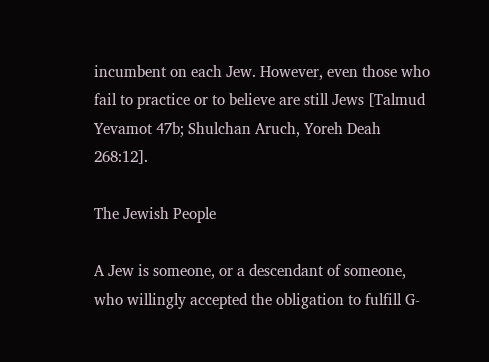incumbent on each Jew. However, even those who fail to practice or to believe are still Jews [Talmud Yevamot 47b; Shulchan Aruch, Yoreh Deah 268:12].

The Jewish People

A Jew is someone, or a descendant of someone, who willingly accepted the obligation to fulfill G-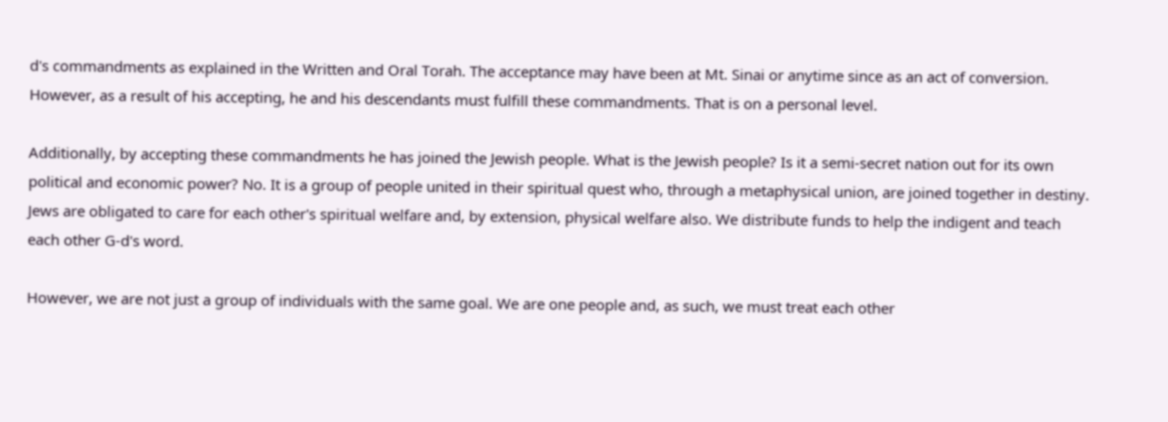d's commandments as explained in the Written and Oral Torah. The acceptance may have been at Mt. Sinai or anytime since as an act of conversion. However, as a result of his accepting, he and his descendants must fulfill these commandments. That is on a personal level.

Additionally, by accepting these commandments he has joined the Jewish people. What is the Jewish people? Is it a semi-secret nation out for its own political and economic power? No. It is a group of people united in their spiritual quest who, through a metaphysical union, are joined together in destiny. Jews are obligated to care for each other's spiritual welfare and, by extension, physical welfare also. We distribute funds to help the indigent and teach each other G-d's word.

However, we are not just a group of individuals with the same goal. We are one people and, as such, we must treat each other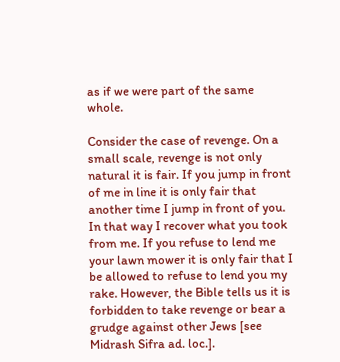as if we were part of the same whole.

Consider the case of revenge. On a small scale, revenge is not only natural it is fair. If you jump in front of me in line it is only fair that another time I jump in front of you. In that way I recover what you took from me. If you refuse to lend me your lawn mower it is only fair that I be allowed to refuse to lend you my rake. However, the Bible tells us it is forbidden to take revenge or bear a grudge against other Jews [see Midrash Sifra ad. loc.].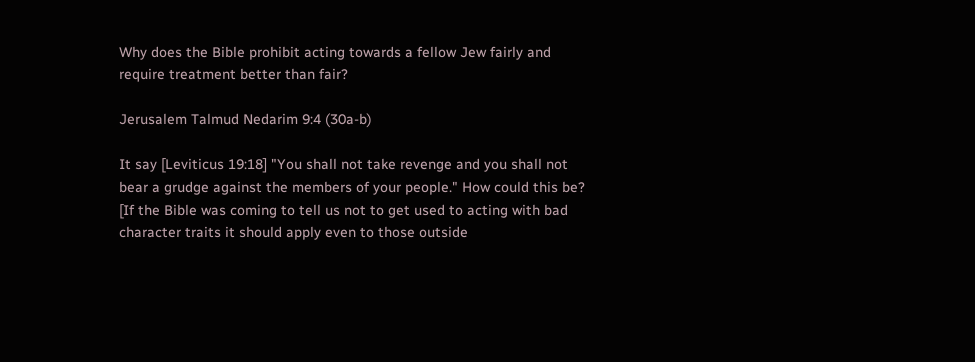Why does the Bible prohibit acting towards a fellow Jew fairly and require treatment better than fair?

Jerusalem Talmud Nedarim 9:4 (30a-b)

It say [Leviticus 19:18] "You shall not take revenge and you shall not bear a grudge against the members of your people." How could this be? [If the Bible was coming to tell us not to get used to acting with bad character traits it should apply even to those outside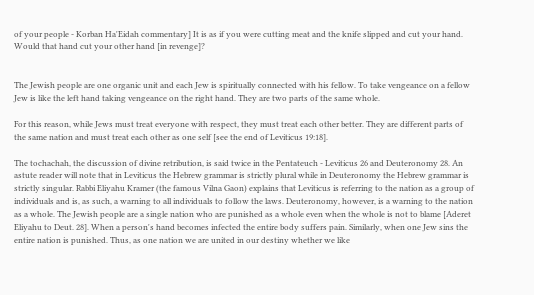of your people - Korban Ha'Eidah commentary] It is as if you were cutting meat and the knife slipped and cut your hand. Would that hand cut your other hand [in revenge]?


The Jewish people are one organic unit and each Jew is spiritually connected with his fellow. To take vengeance on a fellow Jew is like the left hand taking vengeance on the right hand. They are two parts of the same whole.

For this reason, while Jews must treat everyone with respect, they must treat each other better. They are different parts of the same nation and must treat each other as one self [see the end of Leviticus 19:18].

The tochachah, the discussion of divine retribution, is said twice in the Pentateuch - Leviticus 26 and Deuteronomy 28. An astute reader will note that in Leviticus the Hebrew grammar is strictly plural while in Deuteronomy the Hebrew grammar is strictly singular. Rabbi Eliyahu Kramer (the famous Vilna Gaon) explains that Leviticus is referring to the nation as a group of individuals and is, as such, a warning to all individuals to follow the laws. Deuteronomy, however, is a warning to the nation as a whole. The Jewish people are a single nation who are punished as a whole even when the whole is not to blame [Aderet Eliyahu to Deut. 28]. When a person's hand becomes infected the entire body suffers pain. Similarly, when one Jew sins the entire nation is punished. Thus, as one nation we are united in our destiny whether we like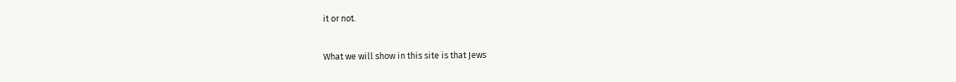it or not.

What we will show in this site is that Jews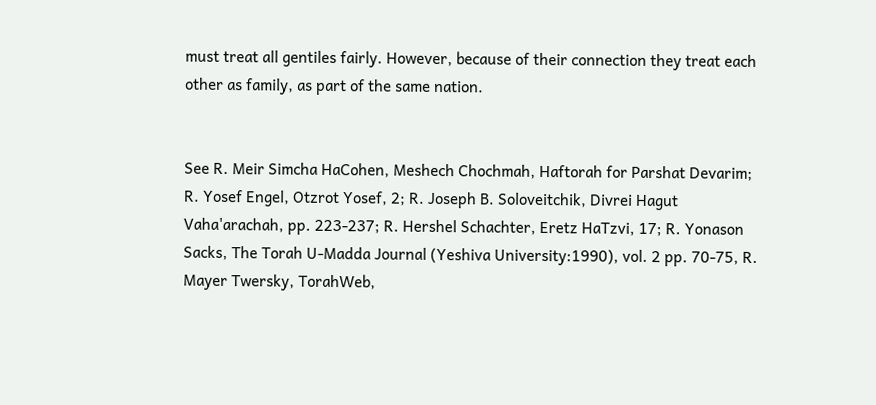must treat all gentiles fairly. However, because of their connection they treat each other as family, as part of the same nation.


See R. Meir Simcha HaCohen, Meshech Chochmah, Haftorah for Parshat Devarim; R. Yosef Engel, Otzrot Yosef, 2; R. Joseph B. Soloveitchik, Divrei Hagut Vaha'arachah, pp. 223-237; R. Hershel Schachter, Eretz HaTzvi, 17; R. Yonason Sacks, The Torah U-Madda Journal (Yeshiva University:1990), vol. 2 pp. 70-75, R. Mayer Twersky, TorahWeb,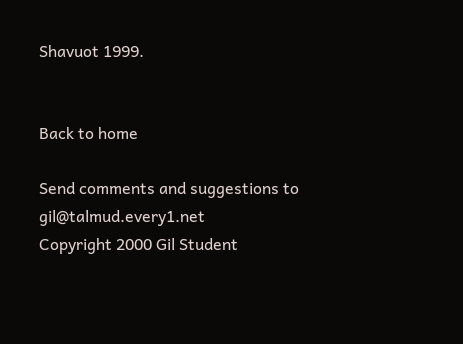Shavuot 1999.


Back to home

Send comments and suggestions to gil@talmud.every1.net
Copyright 2000 Gil Student